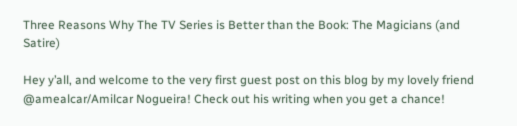Three Reasons Why The TV Series is Better than the Book: The Magicians (and Satire)

Hey y’all, and welcome to the very first guest post on this blog by my lovely friend @amealcar/Amilcar Nogueira! Check out his writing when you get a chance!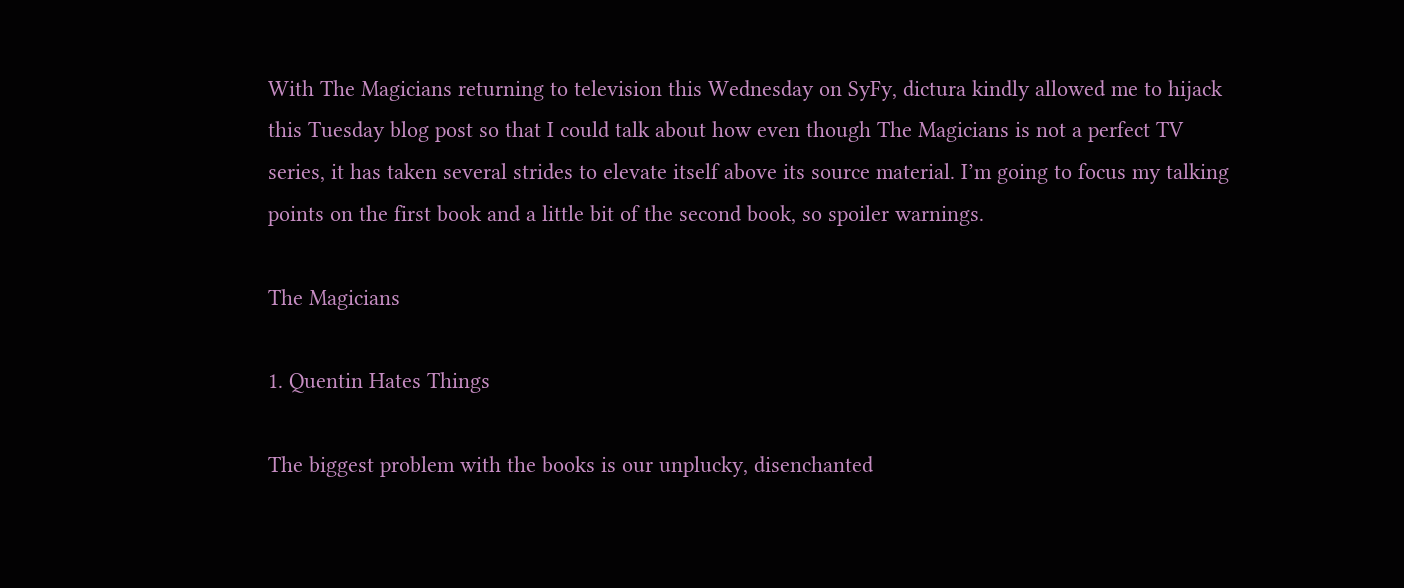With The Magicians returning to television this Wednesday on SyFy, dictura kindly allowed me to hijack this Tuesday blog post so that I could talk about how even though The Magicians is not a perfect TV series, it has taken several strides to elevate itself above its source material. I’m going to focus my talking points on the first book and a little bit of the second book, so spoiler warnings.

The Magicians

1. Quentin Hates Things

The biggest problem with the books is our unplucky, disenchanted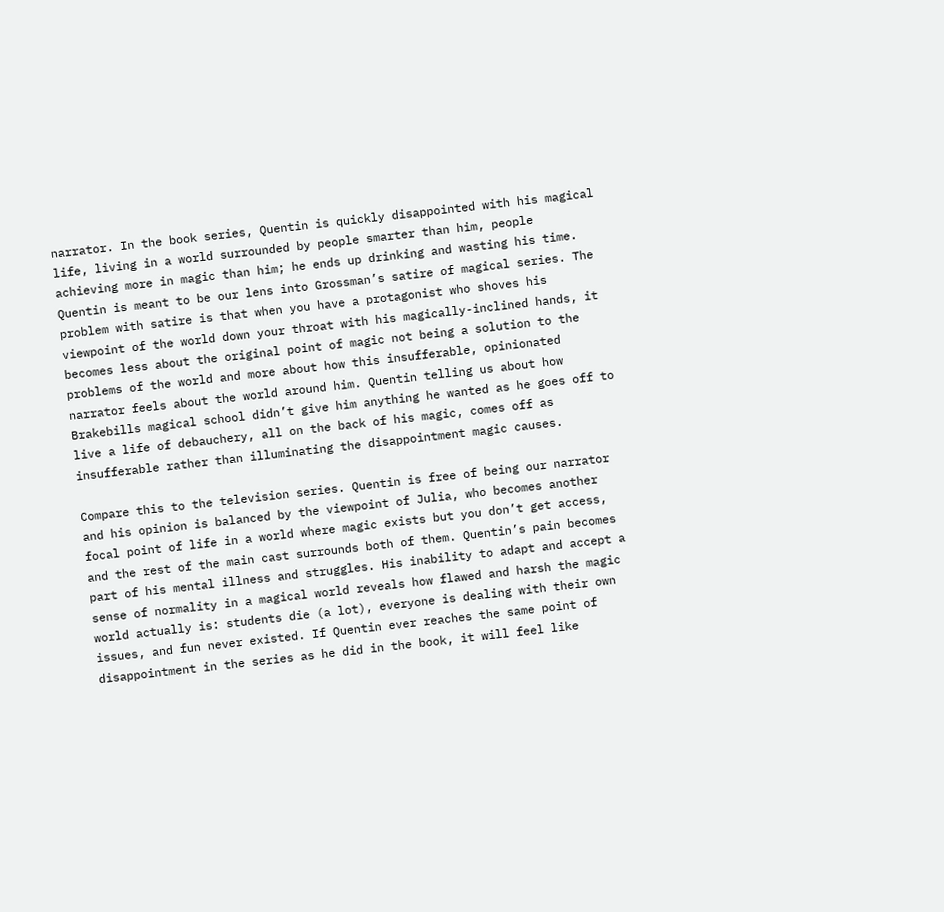narrator. In the book series, Quentin is quickly disappointed with his magical life, living in a world surrounded by people smarter than him, people achieving more in magic than him; he ends up drinking and wasting his time. Quentin is meant to be our lens into Grossman’s satire of magical series. The problem with satire is that when you have a protagonist who shoves his viewpoint of the world down your throat with his magically-inclined hands, it becomes less about the original point of magic not being a solution to the problems of the world and more about how this insufferable, opinionated narrator feels about the world around him. Quentin telling us about how Brakebills magical school didn’t give him anything he wanted as he goes off to live a life of debauchery, all on the back of his magic, comes off as insufferable rather than illuminating the disappointment magic causes.

Compare this to the television series. Quentin is free of being our narrator and his opinion is balanced by the viewpoint of Julia, who becomes another focal point of life in a world where magic exists but you don’t get access, and the rest of the main cast surrounds both of them. Quentin’s pain becomes part of his mental illness and struggles. His inability to adapt and accept a sense of normality in a magical world reveals how flawed and harsh the magic world actually is: students die (a lot), everyone is dealing with their own issues, and fun never existed. If Quentin ever reaches the same point of disappointment in the series as he did in the book, it will feel like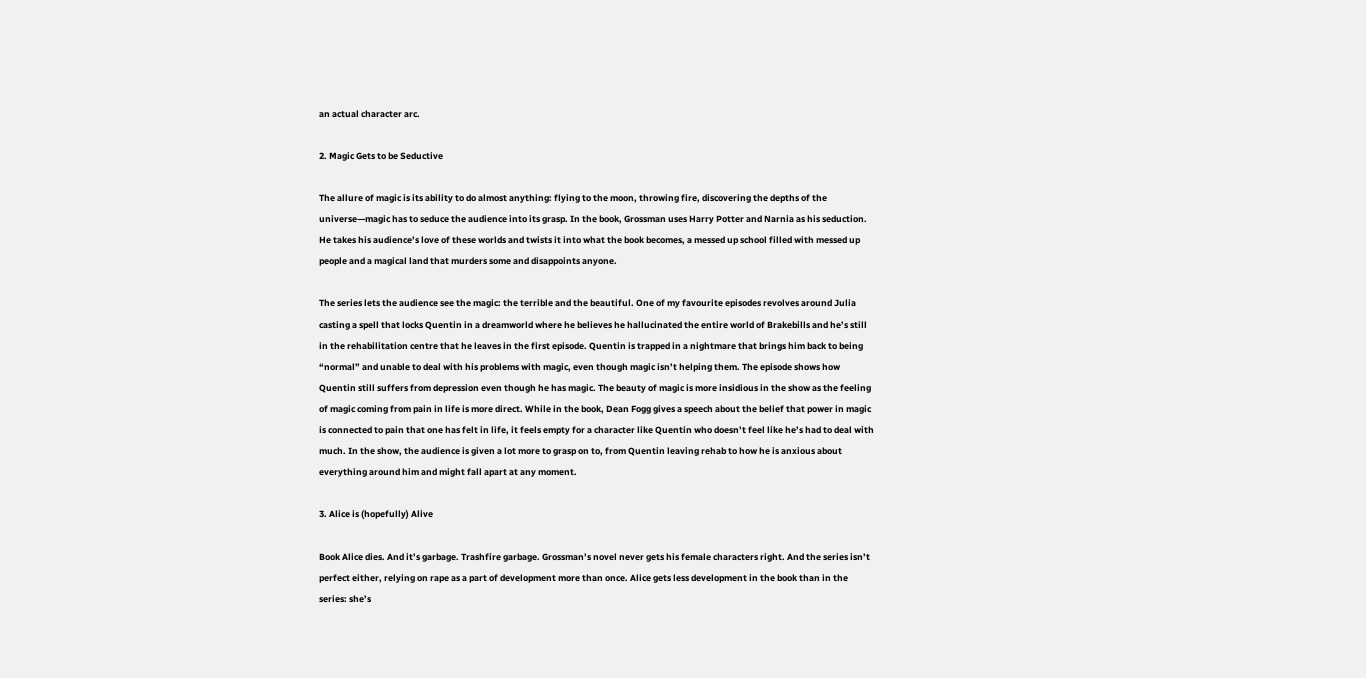an actual character arc.

2. Magic Gets to be Seductive

The allure of magic is its ability to do almost anything: flying to the moon, throwing fire, discovering the depths of the universe—magic has to seduce the audience into its grasp. In the book, Grossman uses Harry Potter and Narnia as his seduction. He takes his audience’s love of these worlds and twists it into what the book becomes, a messed up school filled with messed up people and a magical land that murders some and disappoints anyone.

The series lets the audience see the magic: the terrible and the beautiful. One of my favourite episodes revolves around Julia casting a spell that locks Quentin in a dreamworld where he believes he hallucinated the entire world of Brakebills and he’s still in the rehabilitation centre that he leaves in the first episode. Quentin is trapped in a nightmare that brings him back to being “normal” and unable to deal with his problems with magic, even though magic isn’t helping them. The episode shows how Quentin still suffers from depression even though he has magic. The beauty of magic is more insidious in the show as the feeling of magic coming from pain in life is more direct. While in the book, Dean Fogg gives a speech about the belief that power in magic is connected to pain that one has felt in life, it feels empty for a character like Quentin who doesn’t feel like he’s had to deal with much. In the show, the audience is given a lot more to grasp on to, from Quentin leaving rehab to how he is anxious about everything around him and might fall apart at any moment.

3. Alice is (hopefully) Alive

Book Alice dies. And it’s garbage. Trashfire garbage. Grossman’s novel never gets his female characters right. And the series isn’t perfect either, relying on rape as a part of development more than once. Alice gets less development in the book than in the series: she’s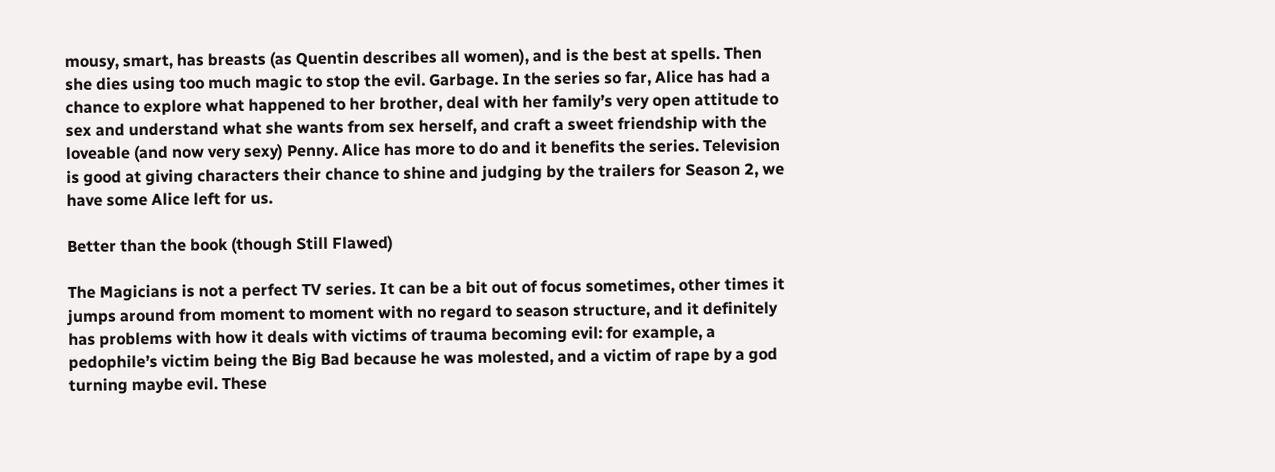mousy, smart, has breasts (as Quentin describes all women), and is the best at spells. Then she dies using too much magic to stop the evil. Garbage. In the series so far, Alice has had a chance to explore what happened to her brother, deal with her family’s very open attitude to sex and understand what she wants from sex herself, and craft a sweet friendship with the loveable (and now very sexy) Penny. Alice has more to do and it benefits the series. Television is good at giving characters their chance to shine and judging by the trailers for Season 2, we have some Alice left for us.

Better than the book (though Still Flawed)

The Magicians is not a perfect TV series. It can be a bit out of focus sometimes, other times it jumps around from moment to moment with no regard to season structure, and it definitely has problems with how it deals with victims of trauma becoming evil: for example, a pedophile’s victim being the Big Bad because he was molested, and a victim of rape by a god turning maybe evil. These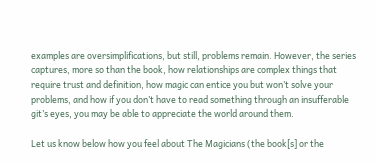examples are oversimplifications, but still, problems remain. However, the series captures, more so than the book, how relationships are complex things that require trust and definition, how magic can entice you but won’t solve your problems, and how if you don’t have to read something through an insufferable git’s eyes, you may be able to appreciate the world around them.

Let us know below how you feel about The Magicians (the book[s] or the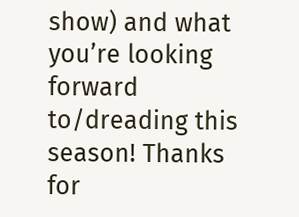show) and what you’re looking forward to/dreading this season! Thanks for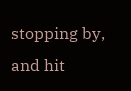stopping by, and hit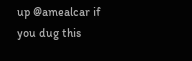up @amealcar if you dug this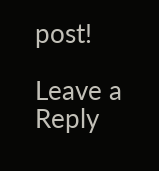post!

Leave a Reply